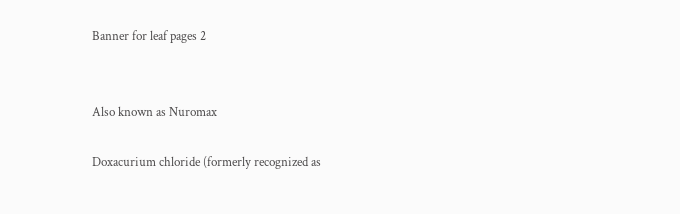Banner for leaf pages 2


Also known as Nuromax

Doxacurium chloride (formerly recognized as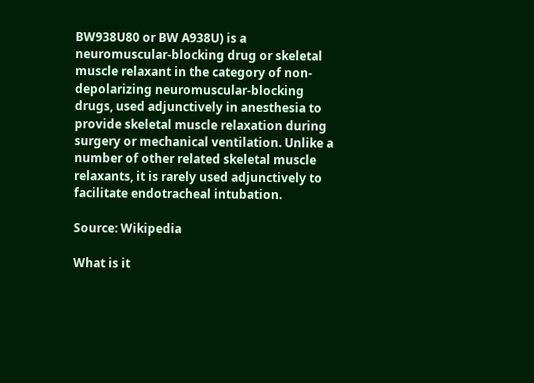BW938U80 or BW A938U) is a neuromuscular-blocking drug or skeletal muscle relaxant in the category of non-depolarizing neuromuscular-blocking drugs, used adjunctively in anesthesia to provide skeletal muscle relaxation during surgery or mechanical ventilation. Unlike a number of other related skeletal muscle relaxants, it is rarely used adjunctively to facilitate endotracheal intubation.

Source: Wikipedia

What is it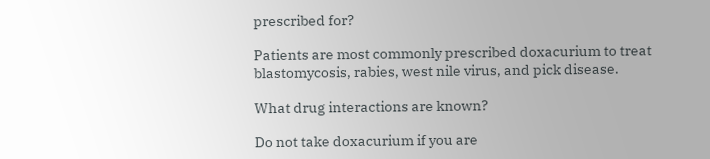prescribed for?

Patients are most commonly prescribed doxacurium to treat blastomycosis, rabies, west nile virus, and pick disease.

What drug interactions are known?

Do not take doxacurium if you are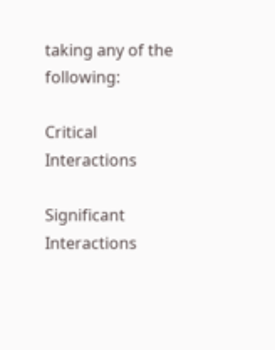taking any of the following:

Critical Interactions

Significant Interactions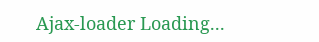Ajax-loader Loading...